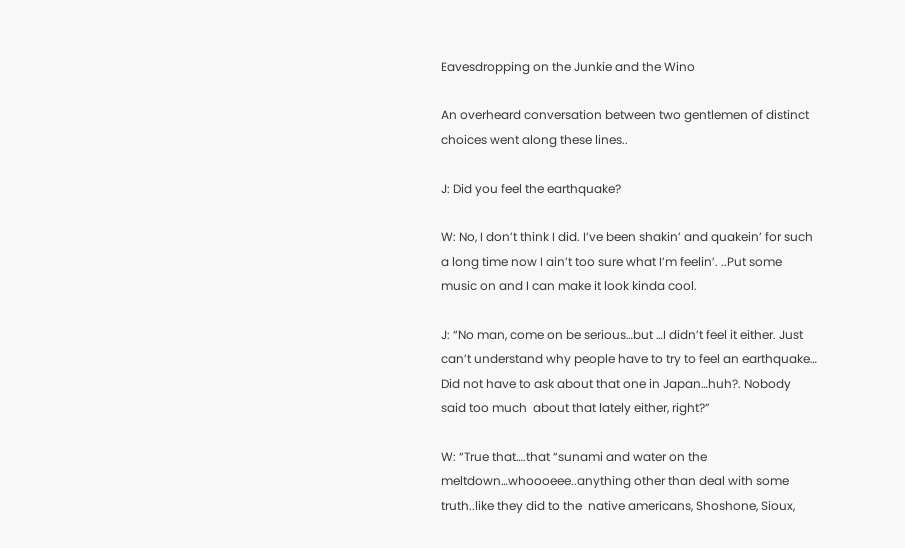Eavesdropping on the Junkie and the Wino

An overheard conversation between two gentlemen of distinct choices went along these lines..

J: Did you feel the earthquake?

W: No, I don’t think I did. I’ve been shakin’ and quakein’ for such a long time now I ain’t too sure what I’m feelin’. ..Put some music on and I can make it look kinda cool.

J: “No man, come on be serious…but …I didn’t feel it either. Just can’t understand why people have to try to feel an earthquake… Did not have to ask about that one in Japan…huh?. Nobody said too much  about that lately either, right?”

W: “True that….that “sunami and water on the meltdown…whoooeee..anything other than deal with some truth..like they did to the  native americans, Shoshone, Sioux,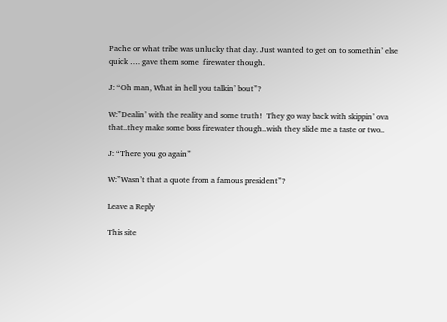Pache or what tribe was unlucky that day. Just wanted to get on to somethin’ else quick …. gave them some  firewater though.

J: “Oh man, What in hell you talkin’ bout”?

W:”Dealin’ with the reality and some truth!  They go way back with skippin’ ova that..they make some boss firewater though..wish they slide me a taste or two..

J: “There you go again”

W:”Wasn’t that a quote from a famous president”?

Leave a Reply

This site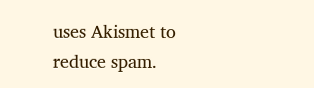uses Akismet to reduce spam.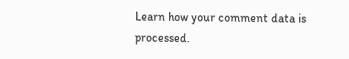Learn how your comment data is processed.